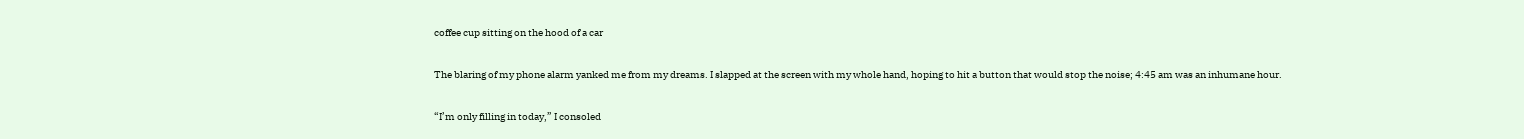coffee cup sitting on the hood of a car

The blaring of my phone alarm yanked me from my dreams. I slapped at the screen with my whole hand, hoping to hit a button that would stop the noise; 4:45 am was an inhumane hour.

“I’m only filling in today,” I consoled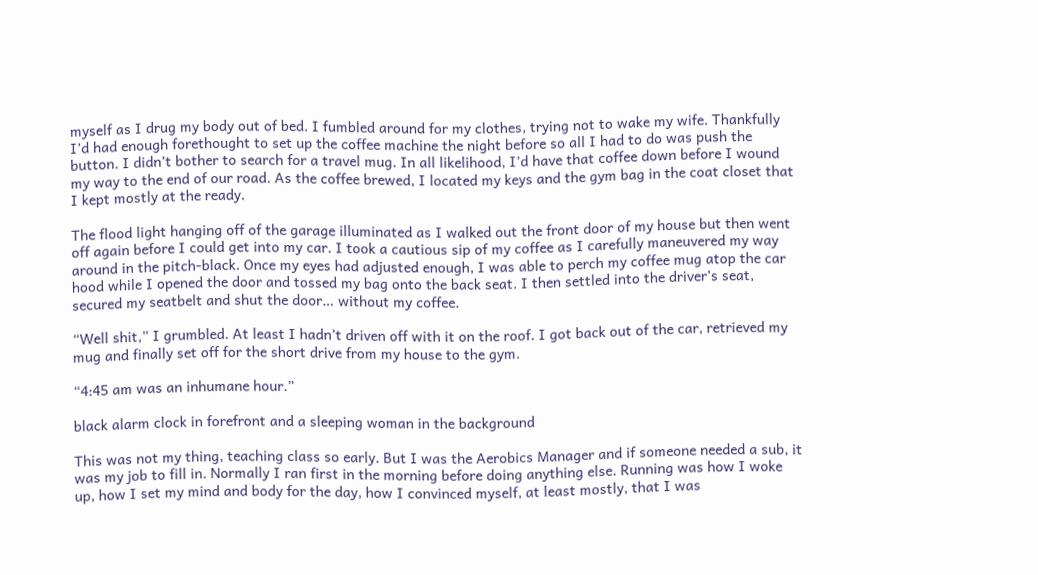myself as I drug my body out of bed. I fumbled around for my clothes, trying not to wake my wife. Thankfully I’d had enough forethought to set up the coffee machine the night before so all I had to do was push the button. I didn’t bother to search for a travel mug. In all likelihood, I’d have that coffee down before I wound my way to the end of our road. As the coffee brewed, I located my keys and the gym bag in the coat closet that I kept mostly at the ready.

The flood light hanging off of the garage illuminated as I walked out the front door of my house but then went off again before I could get into my car. I took a cautious sip of my coffee as I carefully maneuvered my way around in the pitch-black. Once my eyes had adjusted enough, I was able to perch my coffee mug atop the car hood while I opened the door and tossed my bag onto the back seat. I then settled into the driver’s seat, secured my seatbelt and shut the door… without my coffee.

“Well shit,” I grumbled. At least I hadn’t driven off with it on the roof. I got back out of the car, retrieved my mug and finally set off for the short drive from my house to the gym.

“4:45 am was an inhumane hour.”

black alarm clock in forefront and a sleeping woman in the background

This was not my thing, teaching class so early. But I was the Aerobics Manager and if someone needed a sub, it was my job to fill in. Normally I ran first in the morning before doing anything else. Running was how I woke up, how I set my mind and body for the day, how I convinced myself, at least mostly, that I was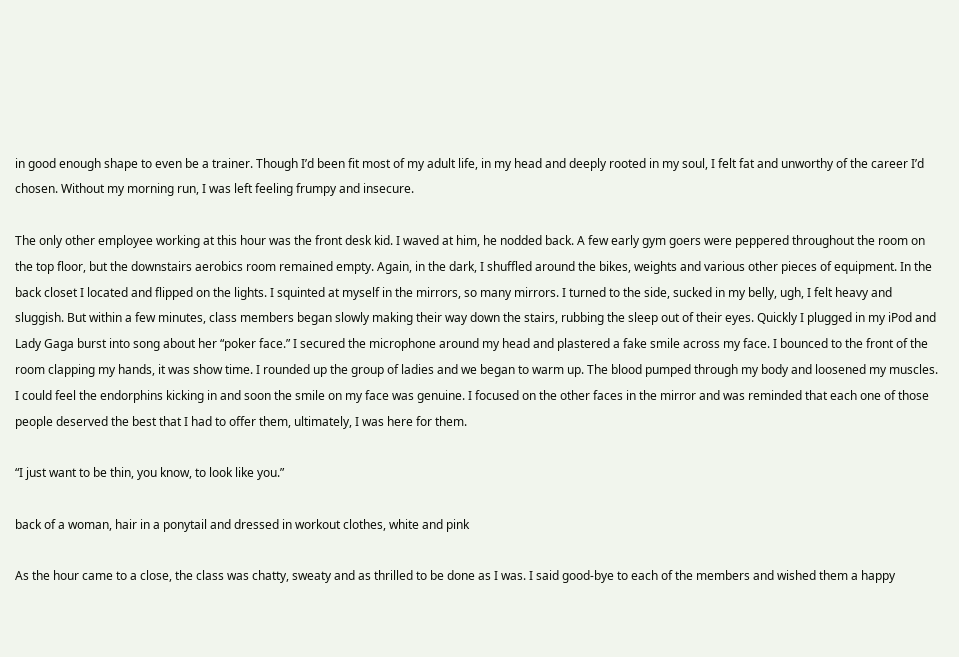in good enough shape to even be a trainer. Though I’d been fit most of my adult life, in my head and deeply rooted in my soul, I felt fat and unworthy of the career I’d chosen. Without my morning run, I was left feeling frumpy and insecure.

The only other employee working at this hour was the front desk kid. I waved at him, he nodded back. A few early gym goers were peppered throughout the room on the top floor, but the downstairs aerobics room remained empty. Again, in the dark, I shuffled around the bikes, weights and various other pieces of equipment. In the back closet I located and flipped on the lights. I squinted at myself in the mirrors, so many mirrors. I turned to the side, sucked in my belly, ugh, I felt heavy and sluggish. But within a few minutes, class members began slowly making their way down the stairs, rubbing the sleep out of their eyes. Quickly I plugged in my iPod and Lady Gaga burst into song about her “poker face.” I secured the microphone around my head and plastered a fake smile across my face. I bounced to the front of the room clapping my hands, it was show time. I rounded up the group of ladies and we began to warm up. The blood pumped through my body and loosened my muscles. I could feel the endorphins kicking in and soon the smile on my face was genuine. I focused on the other faces in the mirror and was reminded that each one of those people deserved the best that I had to offer them, ultimately, I was here for them.

“I just want to be thin, you know, to look like you.”

back of a woman, hair in a ponytail and dressed in workout clothes, white and pink

As the hour came to a close, the class was chatty, sweaty and as thrilled to be done as I was. I said good-bye to each of the members and wished them a happy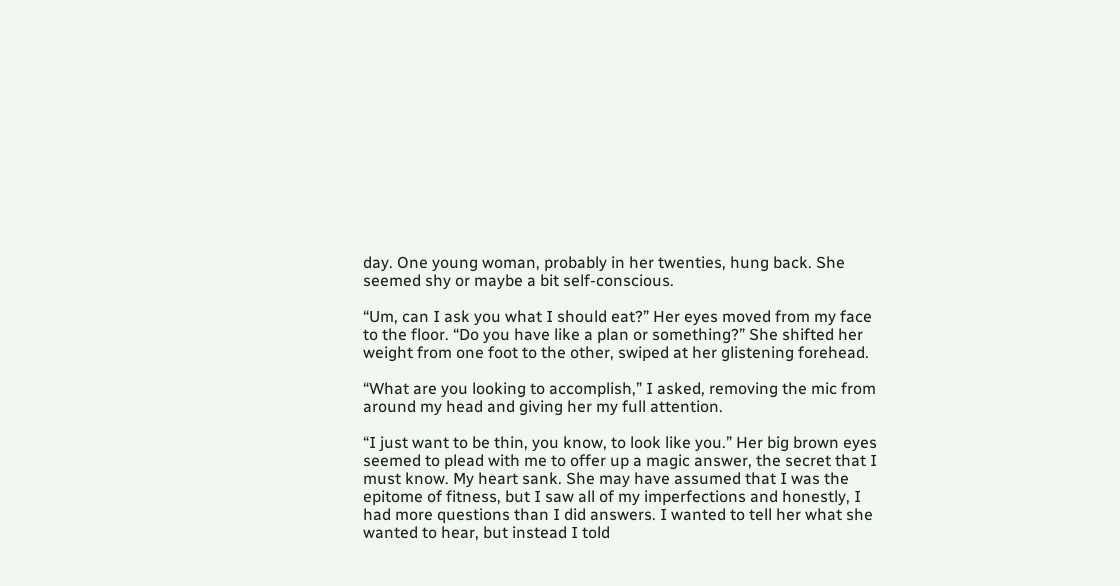day. One young woman, probably in her twenties, hung back. She seemed shy or maybe a bit self-conscious.

“Um, can I ask you what I should eat?” Her eyes moved from my face to the floor. “Do you have like a plan or something?” She shifted her weight from one foot to the other, swiped at her glistening forehead.

“What are you looking to accomplish,” I asked, removing the mic from around my head and giving her my full attention.

“I just want to be thin, you know, to look like you.” Her big brown eyes seemed to plead with me to offer up a magic answer, the secret that I must know. My heart sank. She may have assumed that I was the epitome of fitness, but I saw all of my imperfections and honestly, I had more questions than I did answers. I wanted to tell her what she wanted to hear, but instead I told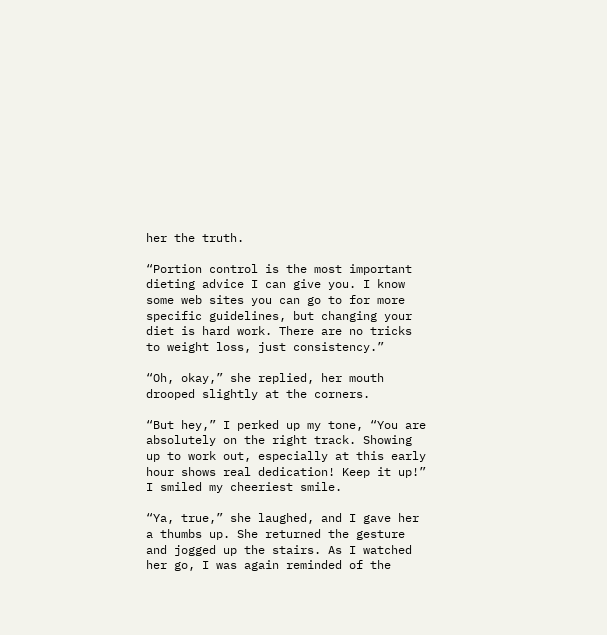her the truth.

“Portion control is the most important dieting advice I can give you. I know some web sites you can go to for more specific guidelines, but changing your diet is hard work. There are no tricks to weight loss, just consistency.”

“Oh, okay,” she replied, her mouth drooped slightly at the corners.

“But hey,” I perked up my tone, “You are absolutely on the right track. Showing up to work out, especially at this early hour shows real dedication! Keep it up!” I smiled my cheeriest smile.

“Ya, true,” she laughed, and I gave her a thumbs up. She returned the gesture and jogged up the stairs. As I watched her go, I was again reminded of the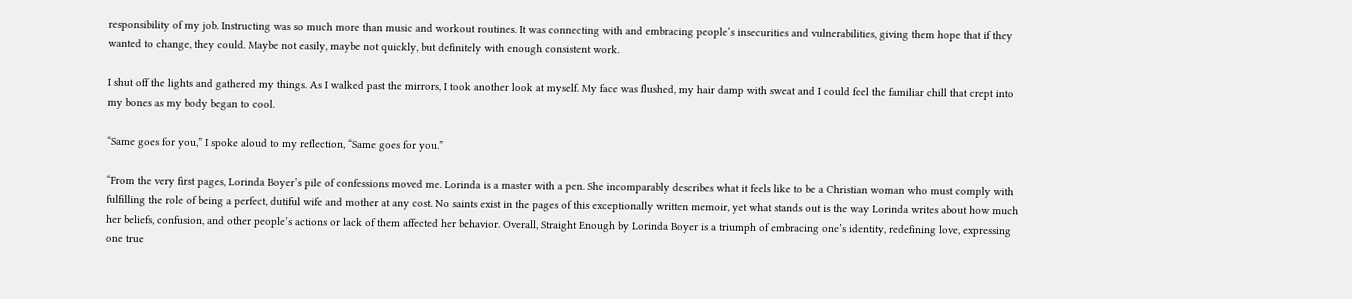responsibility of my job. Instructing was so much more than music and workout routines. It was connecting with and embracing people’s insecurities and vulnerabilities, giving them hope that if they wanted to change, they could. Maybe not easily, maybe not quickly, but definitely with enough consistent work.

I shut off the lights and gathered my things. As I walked past the mirrors, I took another look at myself. My face was flushed, my hair damp with sweat and I could feel the familiar chill that crept into my bones as my body began to cool.

“Same goes for you,” I spoke aloud to my reflection, “Same goes for you.”

“From the very first pages, Lorinda Boyer’s pile of confessions moved me. Lorinda is a master with a pen. She incomparably describes what it feels like to be a Christian woman who must comply with fulfilling the role of being a perfect, dutiful wife and mother at any cost. No saints exist in the pages of this exceptionally written memoir, yet what stands out is the way Lorinda writes about how much her beliefs, confusion, and other people’s actions or lack of them affected her behavior. Overall, Straight Enough by Lorinda Boyer is a triumph of embracing one’s identity, redefining love, expressing one true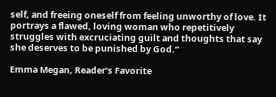self, and freeing oneself from feeling unworthy of love. It portrays a flawed, loving woman who repetitively struggles with excruciating guilt and thoughts that say she deserves to be punished by God.”

Emma Megan, Reader’s Favorite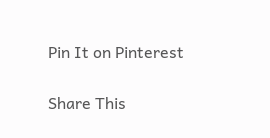Pin It on Pinterest

Share This